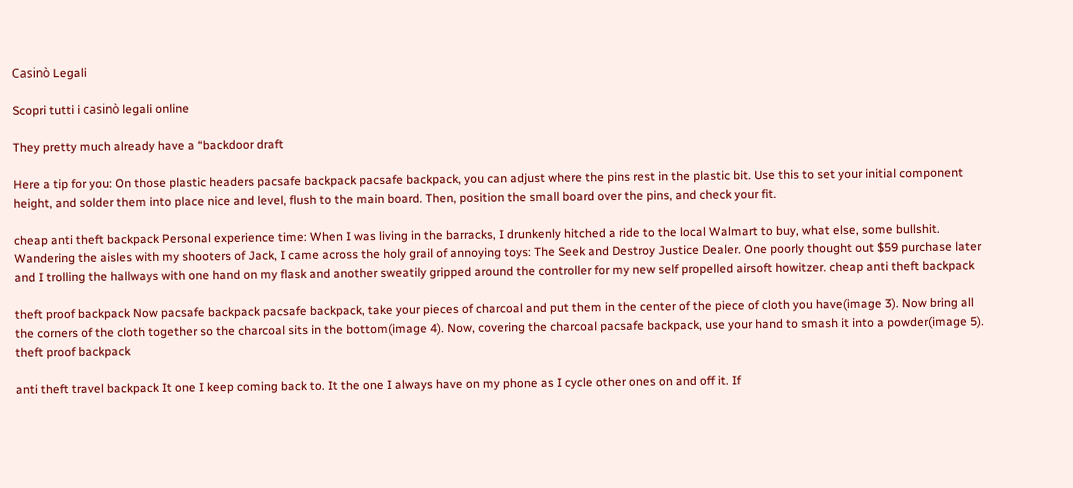Casinò Legali

Scopri tutti i casinò legali online

They pretty much already have a “backdoor draft

Here a tip for you: On those plastic headers pacsafe backpack pacsafe backpack, you can adjust where the pins rest in the plastic bit. Use this to set your initial component height, and solder them into place nice and level, flush to the main board. Then, position the small board over the pins, and check your fit.

cheap anti theft backpack Personal experience time: When I was living in the barracks, I drunkenly hitched a ride to the local Walmart to buy, what else, some bullshit. Wandering the aisles with my shooters of Jack, I came across the holy grail of annoying toys: The Seek and Destroy Justice Dealer. One poorly thought out $59 purchase later and I trolling the hallways with one hand on my flask and another sweatily gripped around the controller for my new self propelled airsoft howitzer. cheap anti theft backpack

theft proof backpack Now pacsafe backpack pacsafe backpack, take your pieces of charcoal and put them in the center of the piece of cloth you have(image 3). Now bring all the corners of the cloth together so the charcoal sits in the bottom(image 4). Now, covering the charcoal pacsafe backpack, use your hand to smash it into a powder(image 5). theft proof backpack

anti theft travel backpack It one I keep coming back to. It the one I always have on my phone as I cycle other ones on and off it. If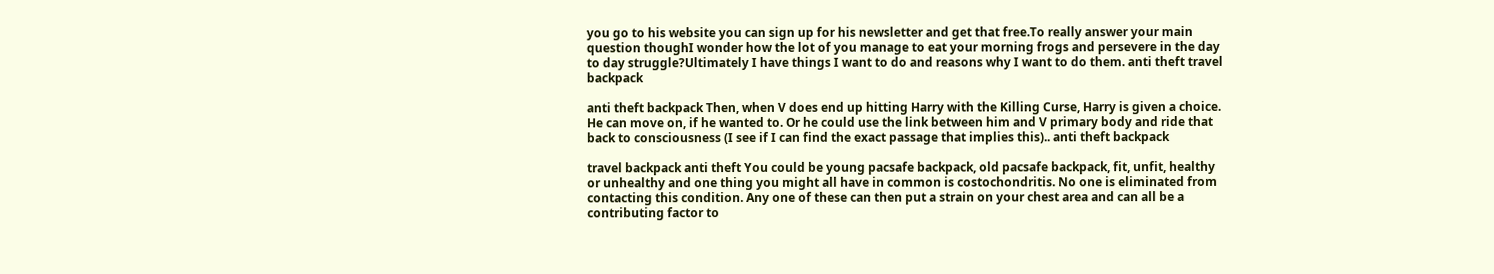you go to his website you can sign up for his newsletter and get that free.To really answer your main question thoughI wonder how the lot of you manage to eat your morning frogs and persevere in the day to day struggle?Ultimately I have things I want to do and reasons why I want to do them. anti theft travel backpack

anti theft backpack Then, when V does end up hitting Harry with the Killing Curse, Harry is given a choice. He can move on, if he wanted to. Or he could use the link between him and V primary body and ride that back to consciousness (I see if I can find the exact passage that implies this).. anti theft backpack

travel backpack anti theft You could be young pacsafe backpack, old pacsafe backpack, fit, unfit, healthy or unhealthy and one thing you might all have in common is costochondritis. No one is eliminated from contacting this condition. Any one of these can then put a strain on your chest area and can all be a contributing factor to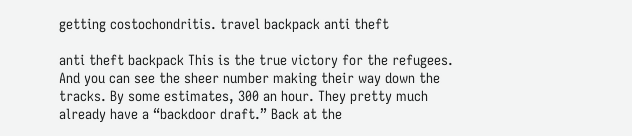getting costochondritis. travel backpack anti theft

anti theft backpack This is the true victory for the refugees. And you can see the sheer number making their way down the tracks. By some estimates, 300 an hour. They pretty much already have a “backdoor draft.” Back at the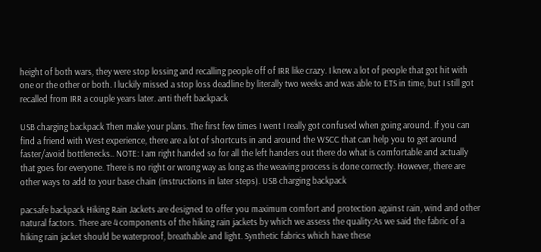height of both wars, they were stop lossing and recalling people off of IRR like crazy. I knew a lot of people that got hit with one or the other or both. I luckily missed a stop loss deadline by literally two weeks and was able to ETS in time, but I still got recalled from IRR a couple years later. anti theft backpack

USB charging backpack Then make your plans. The first few times I went I really got confused when going around. If you can find a friend with West experience, there are a lot of shortcuts in and around the WSCC that can help you to get around faster/avoid bottlenecks.. NOTE: I am right handed so for all the left handers out there do what is comfortable and actually that goes for everyone. There is no right or wrong way as long as the weaving process is done correctly. However, there are other ways to add to your base chain (instructions in later steps). USB charging backpack

pacsafe backpack Hiking Rain Jackets are designed to offer you maximum comfort and protection against rain, wind and other natural factors. There are 4 components of the hiking rain jackets by which we assess the quality:As we said the fabric of a hiking rain jacket should be waterproof, breathable and light. Synthetic fabrics which have these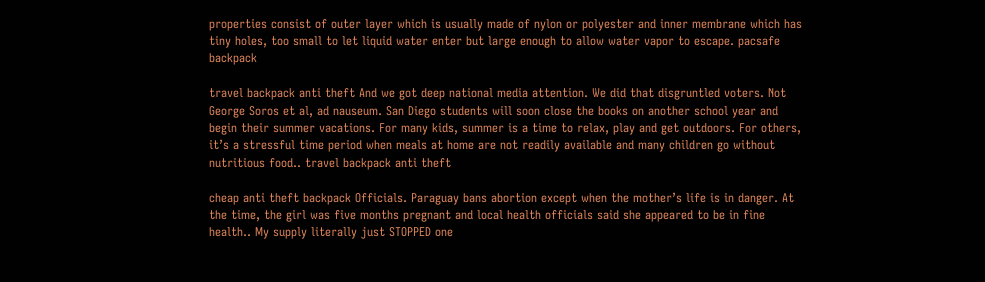properties consist of outer layer which is usually made of nylon or polyester and inner membrane which has tiny holes, too small to let liquid water enter but large enough to allow water vapor to escape. pacsafe backpack

travel backpack anti theft And we got deep national media attention. We did that disgruntled voters. Not George Soros et al, ad nauseum. San Diego students will soon close the books on another school year and begin their summer vacations. For many kids, summer is a time to relax, play and get outdoors. For others, it’s a stressful time period when meals at home are not readily available and many children go without nutritious food.. travel backpack anti theft

cheap anti theft backpack Officials. Paraguay bans abortion except when the mother’s life is in danger. At the time, the girl was five months pregnant and local health officials said she appeared to be in fine health.. My supply literally just STOPPED one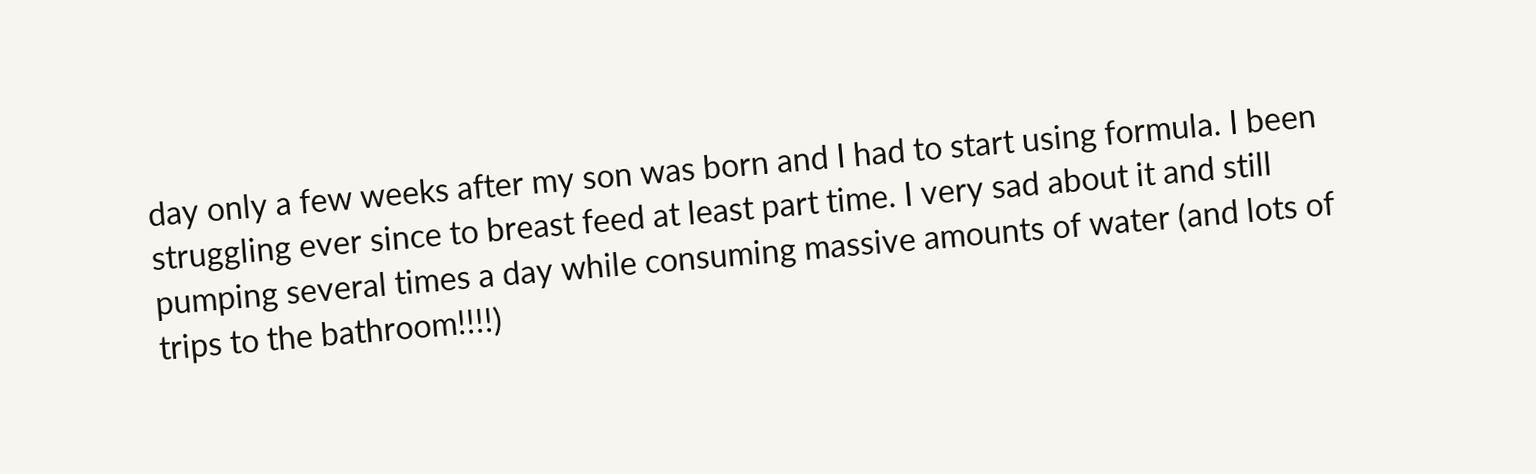day only a few weeks after my son was born and I had to start using formula. I been struggling ever since to breast feed at least part time. I very sad about it and still pumping several times a day while consuming massive amounts of water (and lots of trips to the bathroom!!!!)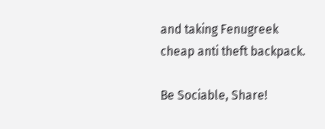and taking Fenugreek cheap anti theft backpack.

Be Sociable, Share!